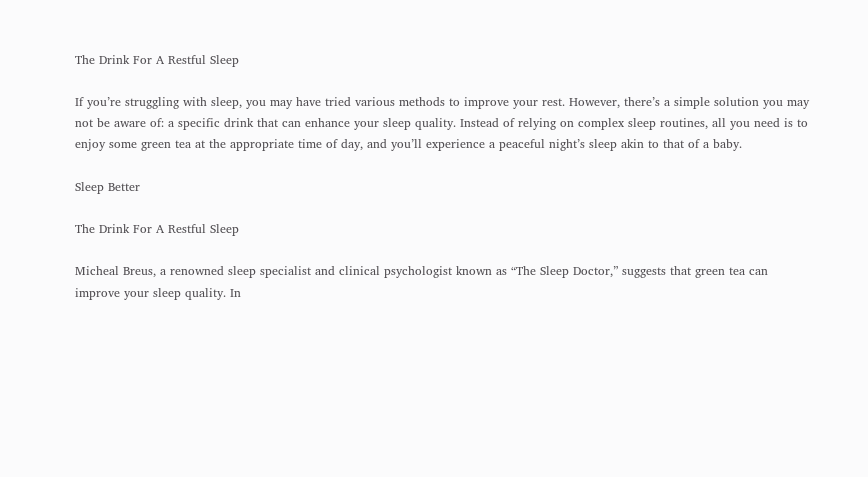The Drink For A Restful Sleep

If you’re struggling with sleep, you may have tried various methods to improve your rest. However, there’s a simple solution you may not be aware of: a specific drink that can enhance your sleep quality. Instead of relying on complex sleep routines, all you need is to enjoy some green tea at the appropriate time of day, and you’ll experience a peaceful night’s sleep akin to that of a baby.

Sleep Better

The Drink For A Restful Sleep

Micheal Breus, a renowned sleep specialist and clinical psychologist known as “The Sleep Doctor,” suggests that green tea can improve your sleep quality. In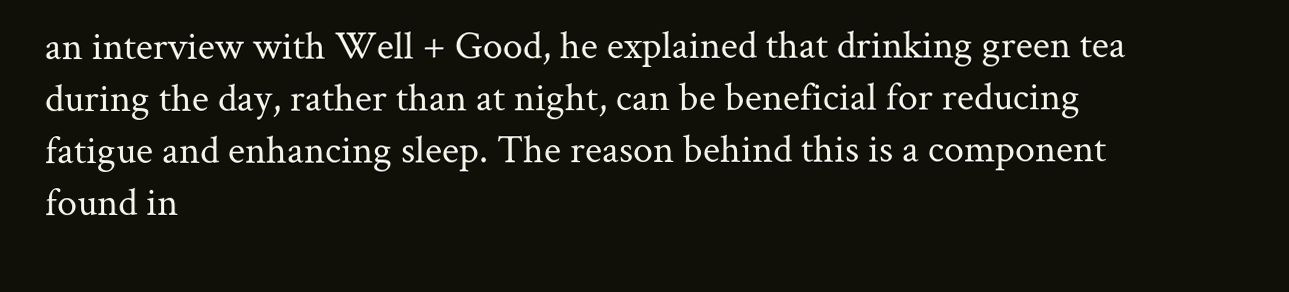an interview with Well + Good, he explained that drinking green tea during the day, rather than at night, can be beneficial for reducing fatigue and enhancing sleep. The reason behind this is a component found in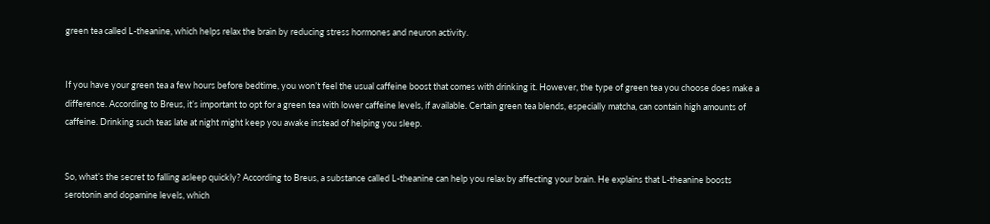green tea called L-theanine, which helps relax the brain by reducing stress hormones and neuron activity.


If you have your green tea a few hours before bedtime, you won’t feel the usual caffeine boost that comes with drinking it. However, the type of green tea you choose does make a difference. According to Breus, it’s important to opt for a green tea with lower caffeine levels, if available. Certain green tea blends, especially matcha, can contain high amounts of caffeine. Drinking such teas late at night might keep you awake instead of helping you sleep.


So, what’s the secret to falling asleep quickly? According to Breus, a substance called L-theanine can help you relax by affecting your brain. He explains that L-theanine boosts serotonin and dopamine levels, which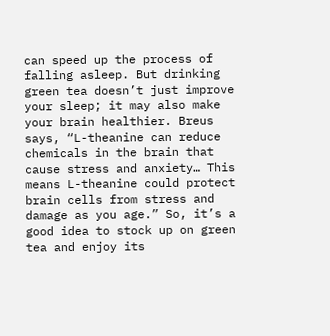can speed up the process of falling asleep. But drinking green tea doesn’t just improve your sleep; it may also make your brain healthier. Breus says, “L-theanine can reduce chemicals in the brain that cause stress and anxiety… This means L-theanine could protect brain cells from stress and damage as you age.” So, it’s a good idea to stock up on green tea and enjoy its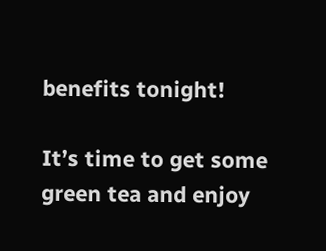benefits tonight!

It’s time to get some green tea and enjoy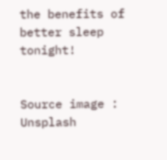the benefits of better sleep tonight!


Source image : Unsplash